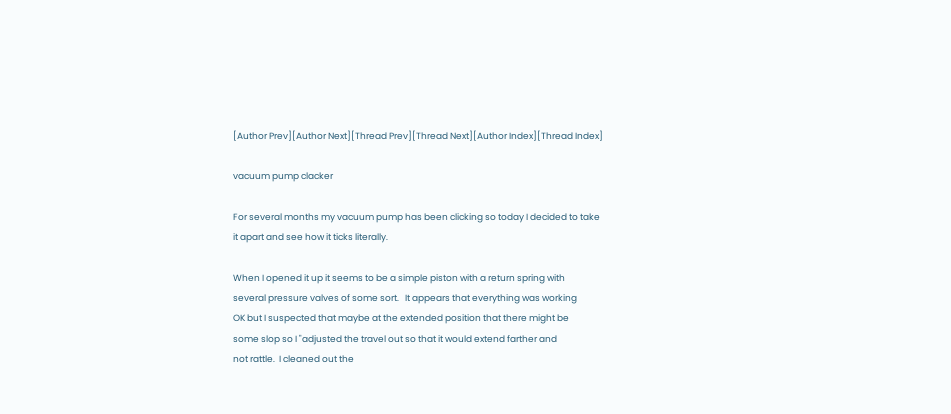[Author Prev][Author Next][Thread Prev][Thread Next][Author Index][Thread Index]

vacuum pump clacker

For several months my vacuum pump has been clicking so today I decided to take
it apart and see how it ticks literally.

When I opened it up it seems to be a simple piston with a return spring with
several pressure valves of some sort.   It appears that everything was working
OK but I suspected that maybe at the extended position that there might be
some slop so I "adjusted the travel out so that it would extend farther and
not rattle.  I cleaned out the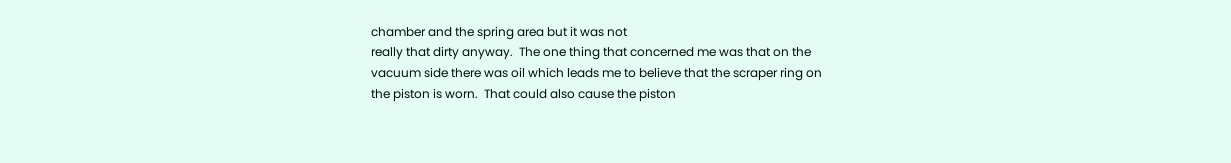chamber and the spring area but it was not
really that dirty anyway.  The one thing that concerned me was that on the
vacuum side there was oil which leads me to believe that the scraper ring on
the piston is worn.  That could also cause the piston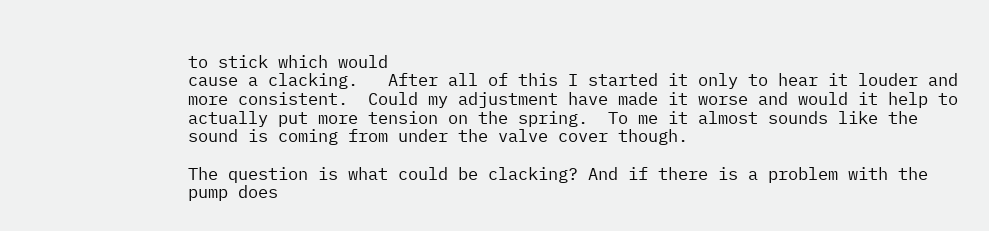to stick which would
cause a clacking.   After all of this I started it only to hear it louder and
more consistent.  Could my adjustment have made it worse and would it help to
actually put more tension on the spring.  To me it almost sounds like the
sound is coming from under the valve cover though.

The question is what could be clacking? And if there is a problem with the
pump does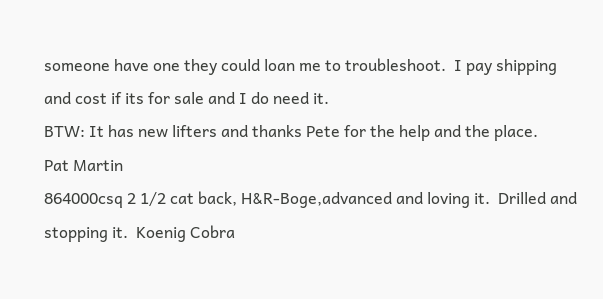someone have one they could loan me to troubleshoot.  I pay shipping
and cost if its for sale and I do need it.
BTW: It has new lifters and thanks Pete for the help and the place.
Pat Martin
864000csq 2 1/2 cat back, H&R-Boge,advanced and loving it.  Drilled and
stopping it.  Koenig Cobra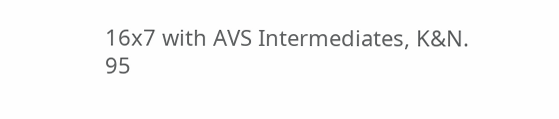16x7 with AVS Intermediates, K&N.
95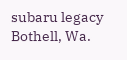subaru legacy
Bothell, Wa.